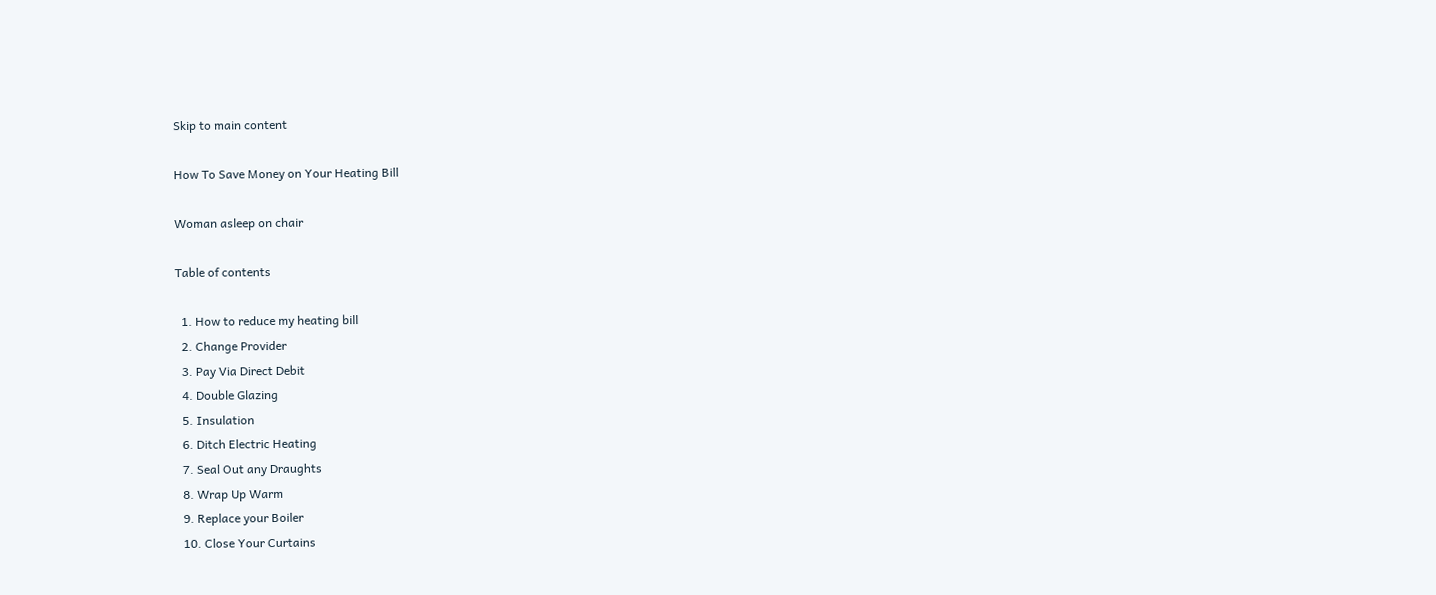Skip to main content

How To Save Money on Your Heating Bill

Woman asleep on chair

Table of contents

  1. How to reduce my heating bill
  2. Change Provider
  3. Pay Via Direct Debit
  4. Double Glazing
  5. Insulation
  6. Ditch Electric Heating
  7. Seal Out any Draughts
  8. Wrap Up Warm
  9. Replace your Boiler
  10. Close Your Curtains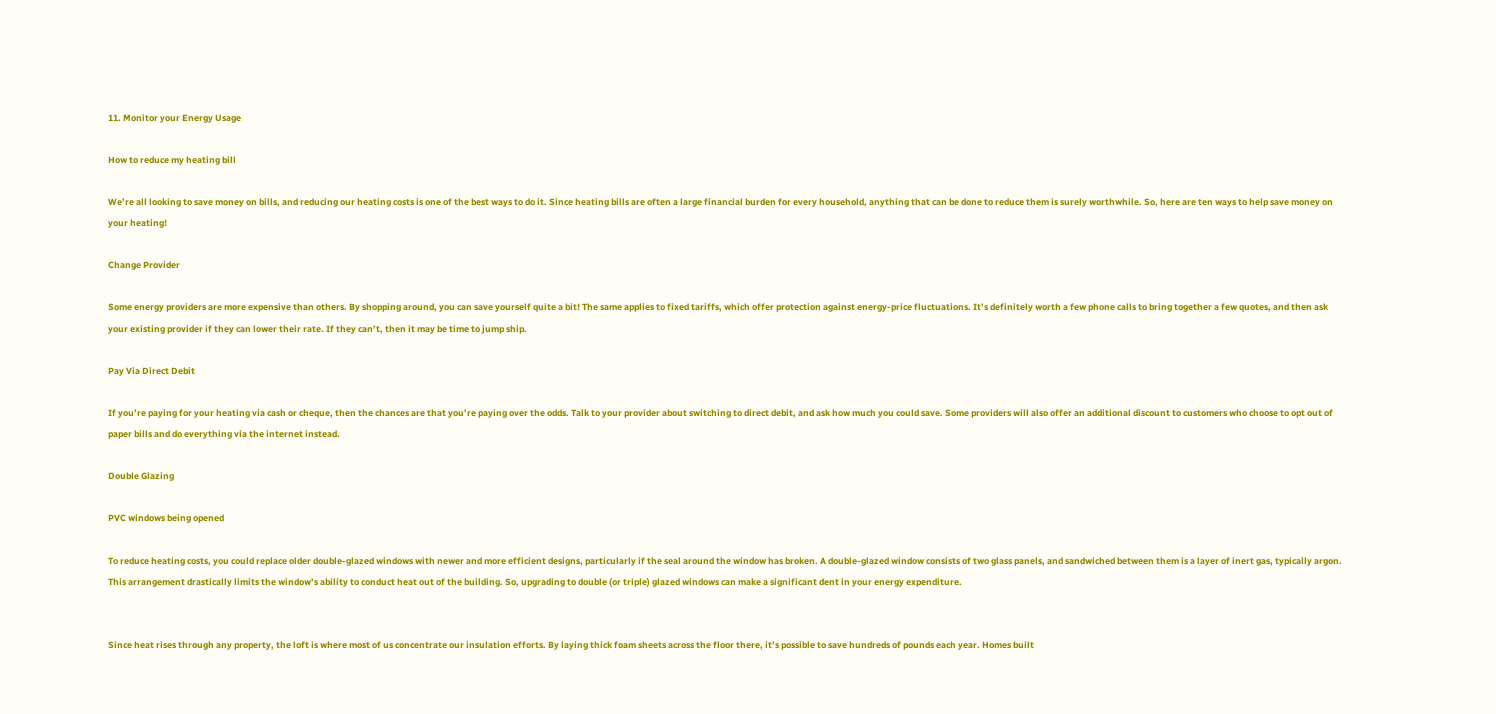11. Monitor your Energy Usage

How to reduce my heating bill

We’re all looking to save money on bills, and reducing our heating costs is one of the best ways to do it. Since heating bills are often a large financial burden for every household, anything that can be done to reduce them is surely worthwhile. So, here are ten ways to help save money on your heating!

Change Provider

Some energy providers are more expensive than others. By shopping around, you can save yourself quite a bit! The same applies to fixed tariffs, which offer protection against energy-price fluctuations. It’s definitely worth a few phone calls to bring together a few quotes, and then ask your existing provider if they can lower their rate. If they can’t, then it may be time to jump ship.

Pay Via Direct Debit

If you’re paying for your heating via cash or cheque, then the chances are that you’re paying over the odds. Talk to your provider about switching to direct debit, and ask how much you could save. Some providers will also offer an additional discount to customers who choose to opt out of paper bills and do everything via the internet instead.

Double Glazing

PVC windows being opened

To reduce heating costs, you could replace older double-glazed windows with newer and more efficient designs, particularly if the seal around the window has broken. A double-glazed window consists of two glass panels, and sandwiched between them is a layer of inert gas, typically argon. This arrangement drastically limits the window’s ability to conduct heat out of the building. So, upgrading to double (or triple) glazed windows can make a significant dent in your energy expenditure.


Since heat rises through any property, the loft is where most of us concentrate our insulation efforts. By laying thick foam sheets across the floor there, it’s possible to save hundreds of pounds each year. Homes built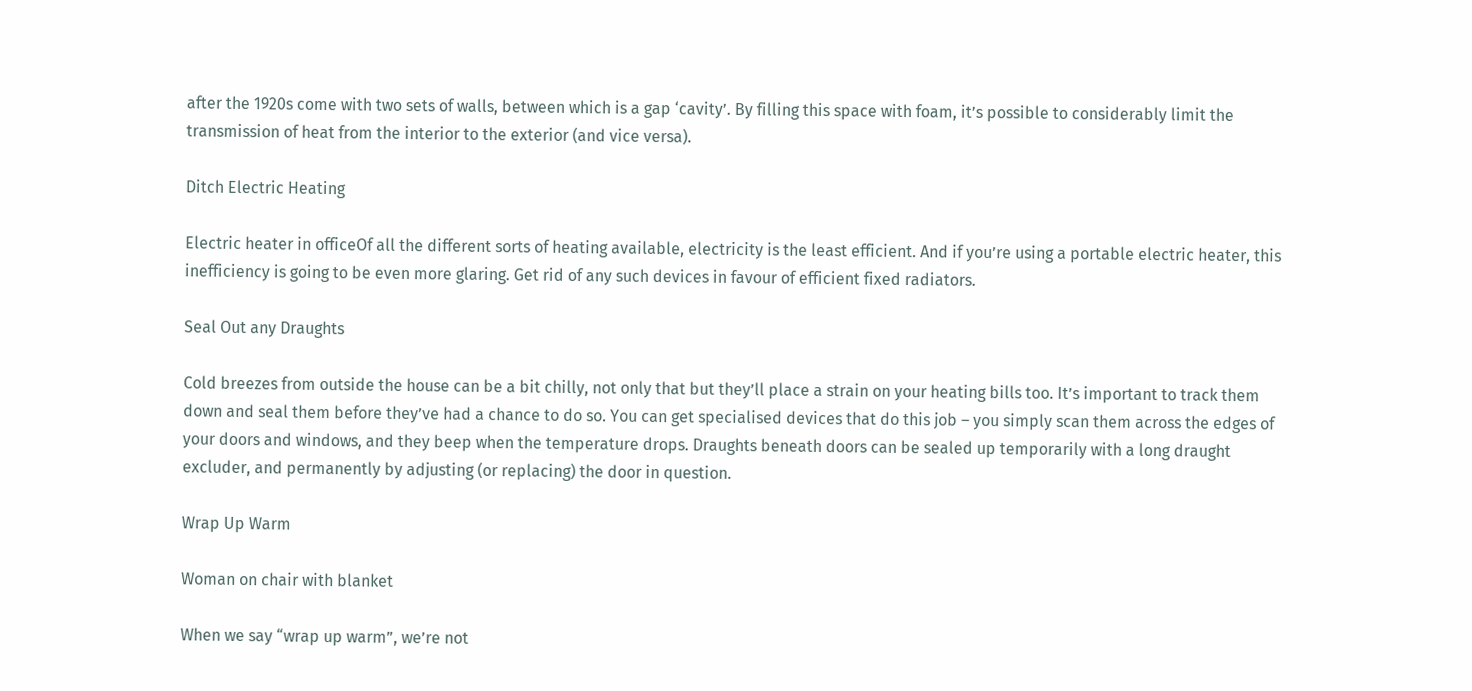after the 1920s come with two sets of walls, between which is a gap ‘cavity’. By filling this space with foam, it’s possible to considerably limit the transmission of heat from the interior to the exterior (and vice versa).

Ditch Electric Heating

Electric heater in officeOf all the different sorts of heating available, electricity is the least efficient. And if you’re using a portable electric heater, this inefficiency is going to be even more glaring. Get rid of any such devices in favour of efficient fixed radiators.

Seal Out any Draughts

Cold breezes from outside the house can be a bit chilly, not only that but they’ll place a strain on your heating bills too. It’s important to track them down and seal them before they’ve had a chance to do so. You can get specialised devices that do this job – you simply scan them across the edges of your doors and windows, and they beep when the temperature drops. Draughts beneath doors can be sealed up temporarily with a long draught excluder, and permanently by adjusting (or replacing) the door in question.

Wrap Up Warm

Woman on chair with blanket

When we say “wrap up warm”, we’re not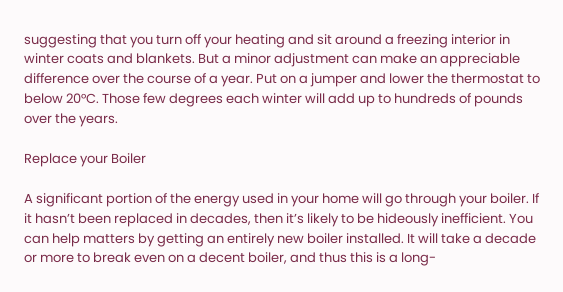suggesting that you turn off your heating and sit around a freezing interior in winter coats and blankets. But a minor adjustment can make an appreciable difference over the course of a year. Put on a jumper and lower the thermostat to below 20°C. Those few degrees each winter will add up to hundreds of pounds over the years.

Replace your Boiler

A significant portion of the energy used in your home will go through your boiler. If it hasn’t been replaced in decades, then it’s likely to be hideously inefficient. You can help matters by getting an entirely new boiler installed. It will take a decade or more to break even on a decent boiler, and thus this is a long-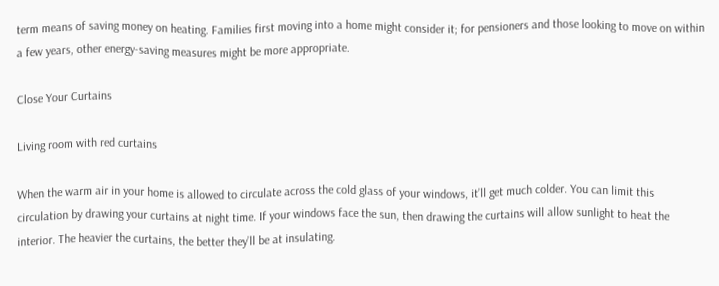term means of saving money on heating. Families first moving into a home might consider it; for pensioners and those looking to move on within a few years, other energy-saving measures might be more appropriate.

Close Your Curtains

Living room with red curtains

When the warm air in your home is allowed to circulate across the cold glass of your windows, it’ll get much colder. You can limit this circulation by drawing your curtains at night time. If your windows face the sun, then drawing the curtains will allow sunlight to heat the interior. The heavier the curtains, the better they’ll be at insulating.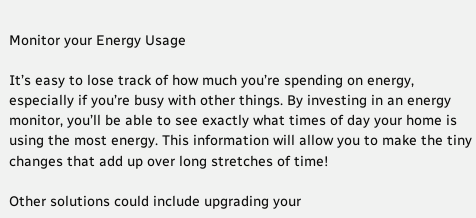Monitor your Energy Usage

It’s easy to lose track of how much you’re spending on energy, especially if you’re busy with other things. By investing in an energy monitor, you’ll be able to see exactly what times of day your home is using the most energy. This information will allow you to make the tiny changes that add up over long stretches of time!

Other solutions could include upgrading your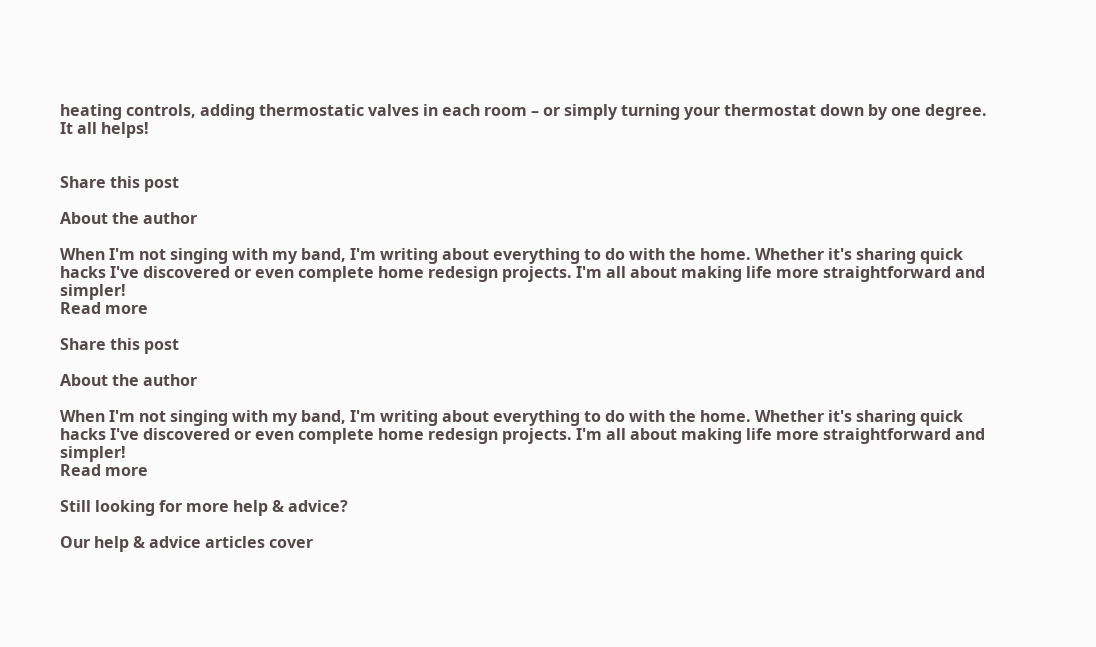heating controls, adding thermostatic valves in each room – or simply turning your thermostat down by one degree. It all helps!


Share this post

About the author

When I'm not singing with my band, I'm writing about everything to do with the home. Whether it's sharing quick hacks I've discovered or even complete home redesign projects. I'm all about making life more straightforward and simpler!
Read more

Share this post

About the author

When I'm not singing with my band, I'm writing about everything to do with the home. Whether it's sharing quick hacks I've discovered or even complete home redesign projects. I'm all about making life more straightforward and simpler!
Read more

Still looking for more help & advice?

Our help & advice articles cover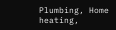Plumbing, Home heating,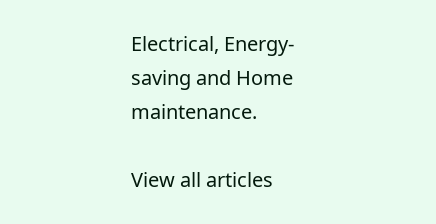Electrical, Energy-saving and Home maintenance.

View all articles